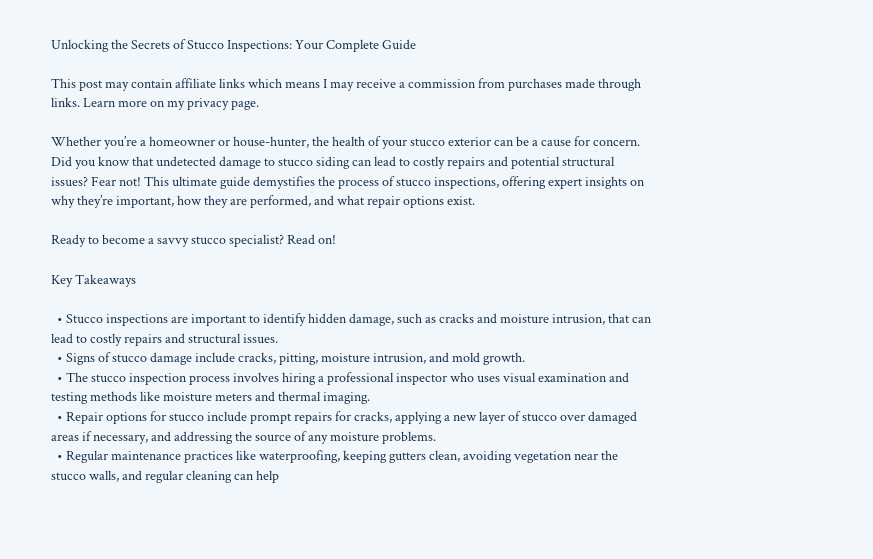Unlocking the Secrets of Stucco Inspections: Your Complete Guide

This post may contain affiliate links which means I may receive a commission from purchases made through links. Learn more on my privacy page.

Whether you’re a homeowner or house-hunter, the health of your stucco exterior can be a cause for concern. Did you know that undetected damage to stucco siding can lead to costly repairs and potential structural issues? Fear not! This ultimate guide demystifies the process of stucco inspections, offering expert insights on why they’re important, how they are performed, and what repair options exist.

Ready to become a savvy stucco specialist? Read on!

Key Takeaways

  • Stucco inspections are important to identify hidden damage, such as cracks and moisture intrusion, that can lead to costly repairs and structural issues.
  • Signs of stucco damage include cracks, pitting, moisture intrusion, and mold growth.
  • The stucco inspection process involves hiring a professional inspector who uses visual examination and testing methods like moisture meters and thermal imaging.
  • Repair options for stucco include prompt repairs for cracks, applying a new layer of stucco over damaged areas if necessary, and addressing the source of any moisture problems.
  • Regular maintenance practices like waterproofing, keeping gutters clean, avoiding vegetation near the stucco walls, and regular cleaning can help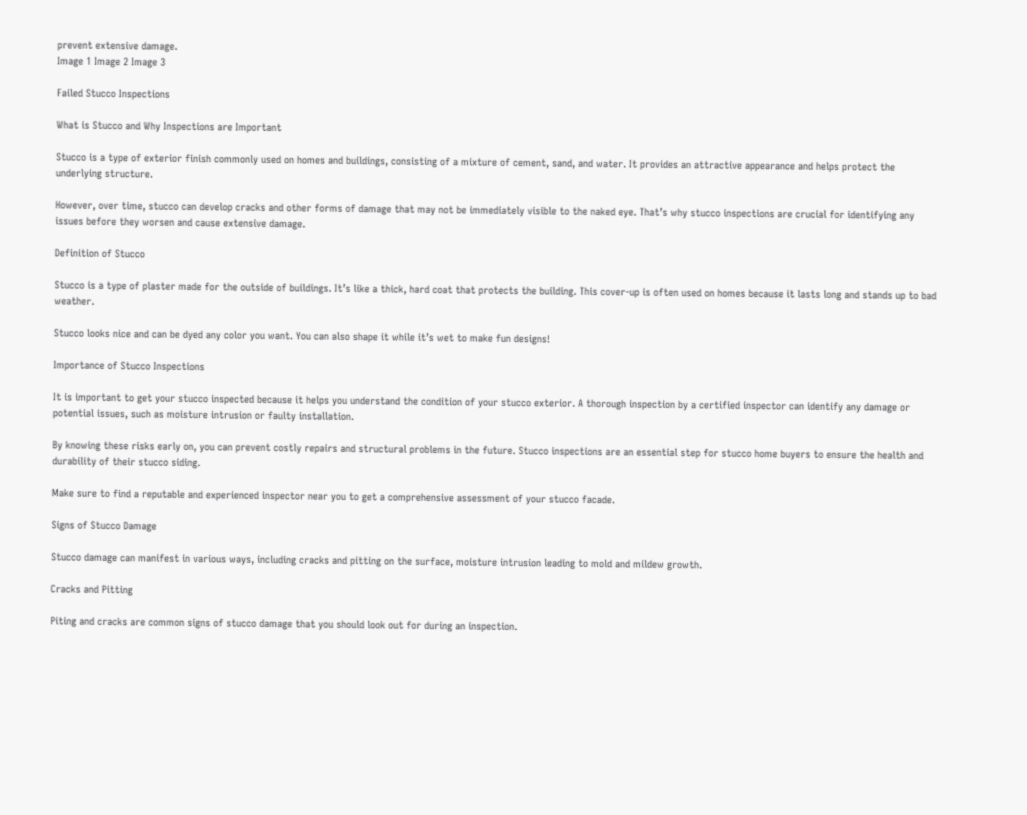prevent extensive damage.
Image 1 Image 2 Image 3

Failed Stucco Inspections

What is Stucco and Why Inspections are Important

Stucco is a type of exterior finish commonly used on homes and buildings, consisting of a mixture of cement, sand, and water. It provides an attractive appearance and helps protect the underlying structure.

However, over time, stucco can develop cracks and other forms of damage that may not be immediately visible to the naked eye. That’s why stucco inspections are crucial for identifying any issues before they worsen and cause extensive damage.

Definition of Stucco

Stucco is a type of plaster made for the outside of buildings. It’s like a thick, hard coat that protects the building. This cover-up is often used on homes because it lasts long and stands up to bad weather.

Stucco looks nice and can be dyed any color you want. You can also shape it while it’s wet to make fun designs!

Importance of Stucco Inspections

It is important to get your stucco inspected because it helps you understand the condition of your stucco exterior. A thorough inspection by a certified inspector can identify any damage or potential issues, such as moisture intrusion or faulty installation.

By knowing these risks early on, you can prevent costly repairs and structural problems in the future. Stucco inspections are an essential step for stucco home buyers to ensure the health and durability of their stucco siding.

Make sure to find a reputable and experienced inspector near you to get a comprehensive assessment of your stucco facade.

Signs of Stucco Damage

Stucco damage can manifest in various ways, including cracks and pitting on the surface, moisture intrusion leading to mold and mildew growth.

Cracks and Pitting

Piting and cracks are common signs of stucco damage that you should look out for during an inspection.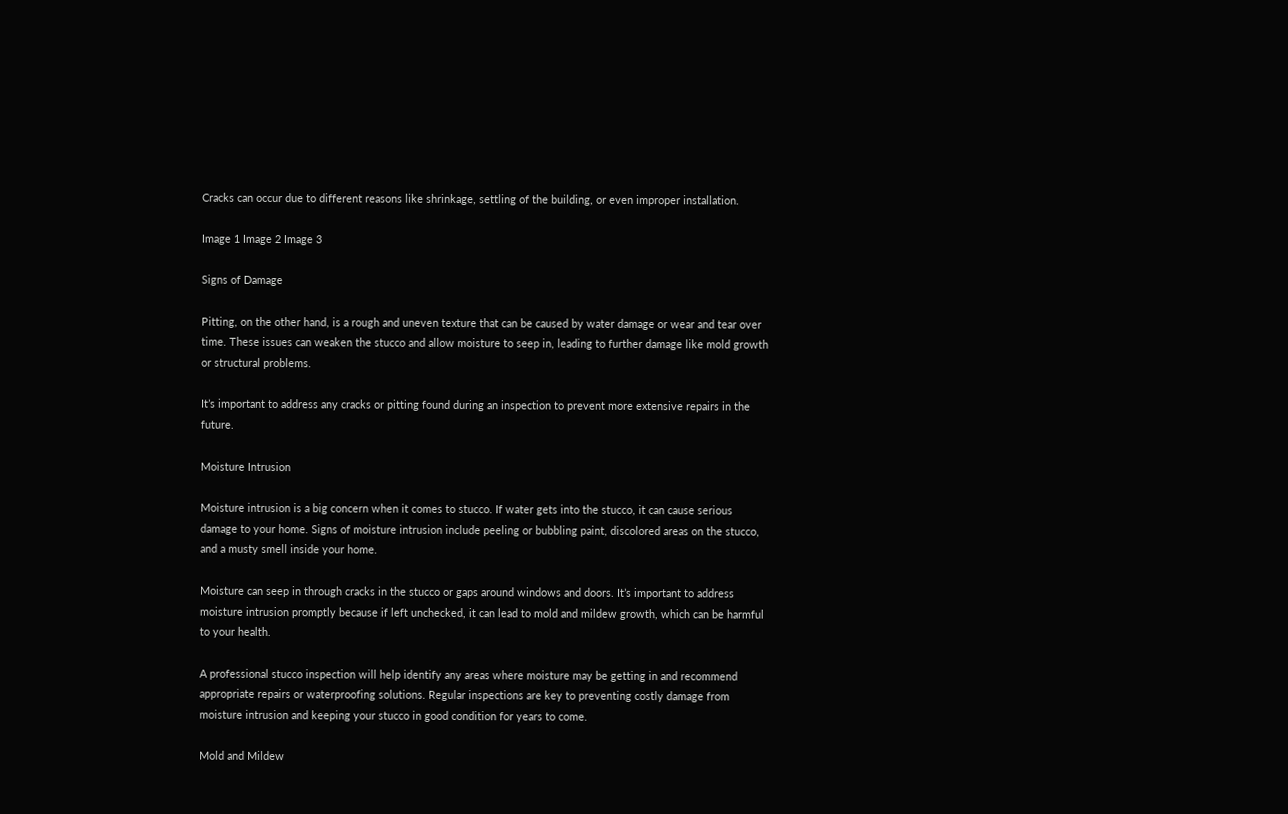Cracks can occur due to different reasons like shrinkage, settling of the building, or even improper installation.

Image 1 Image 2 Image 3

Signs of Damage

Pitting, on the other hand, is a rough and uneven texture that can be caused by water damage or wear and tear over time. These issues can weaken the stucco and allow moisture to seep in, leading to further damage like mold growth or structural problems.

It’s important to address any cracks or pitting found during an inspection to prevent more extensive repairs in the future.

Moisture Intrusion

Moisture intrusion is a big concern when it comes to stucco. If water gets into the stucco, it can cause serious damage to your home. Signs of moisture intrusion include peeling or bubbling paint, discolored areas on the stucco, and a musty smell inside your home.

Moisture can seep in through cracks in the stucco or gaps around windows and doors. It’s important to address moisture intrusion promptly because if left unchecked, it can lead to mold and mildew growth, which can be harmful to your health.

A professional stucco inspection will help identify any areas where moisture may be getting in and recommend appropriate repairs or waterproofing solutions. Regular inspections are key to preventing costly damage from moisture intrusion and keeping your stucco in good condition for years to come.

Mold and Mildew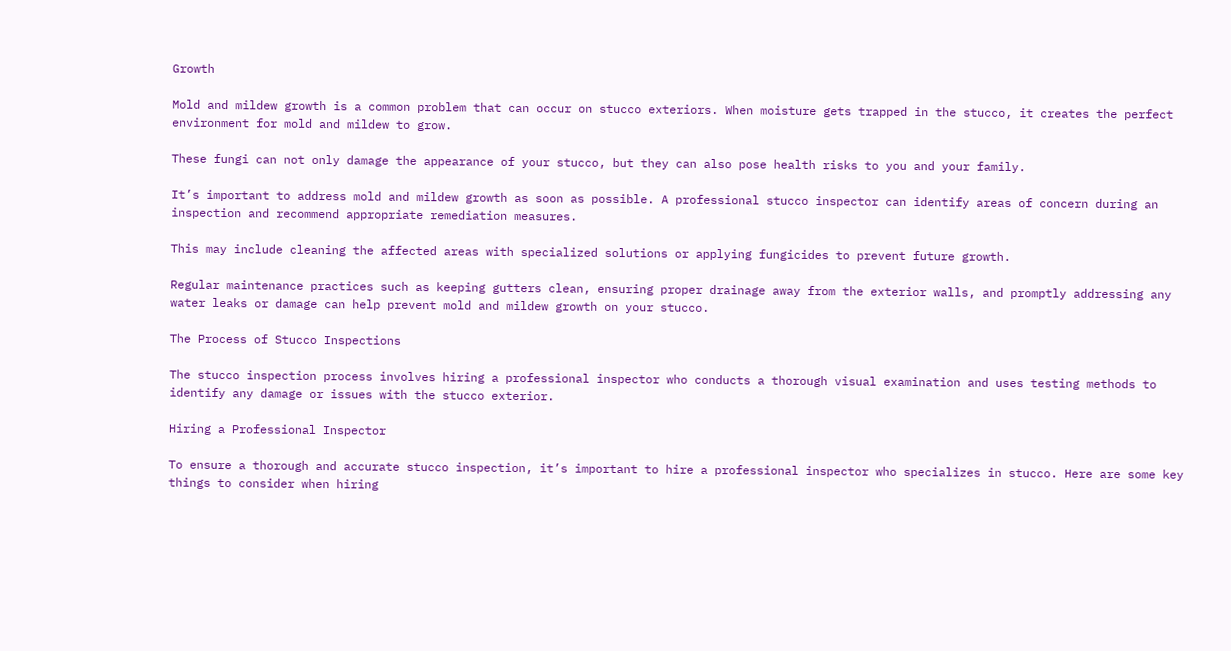Growth

Mold and mildew growth is a common problem that can occur on stucco exteriors. When moisture gets trapped in the stucco, it creates the perfect environment for mold and mildew to grow.

These fungi can not only damage the appearance of your stucco, but they can also pose health risks to you and your family.

It’s important to address mold and mildew growth as soon as possible. A professional stucco inspector can identify areas of concern during an inspection and recommend appropriate remediation measures.

This may include cleaning the affected areas with specialized solutions or applying fungicides to prevent future growth.

Regular maintenance practices such as keeping gutters clean, ensuring proper drainage away from the exterior walls, and promptly addressing any water leaks or damage can help prevent mold and mildew growth on your stucco.

The Process of Stucco Inspections

The stucco inspection process involves hiring a professional inspector who conducts a thorough visual examination and uses testing methods to identify any damage or issues with the stucco exterior.

Hiring a Professional Inspector

To ensure a thorough and accurate stucco inspection, it’s important to hire a professional inspector who specializes in stucco. Here are some key things to consider when hiring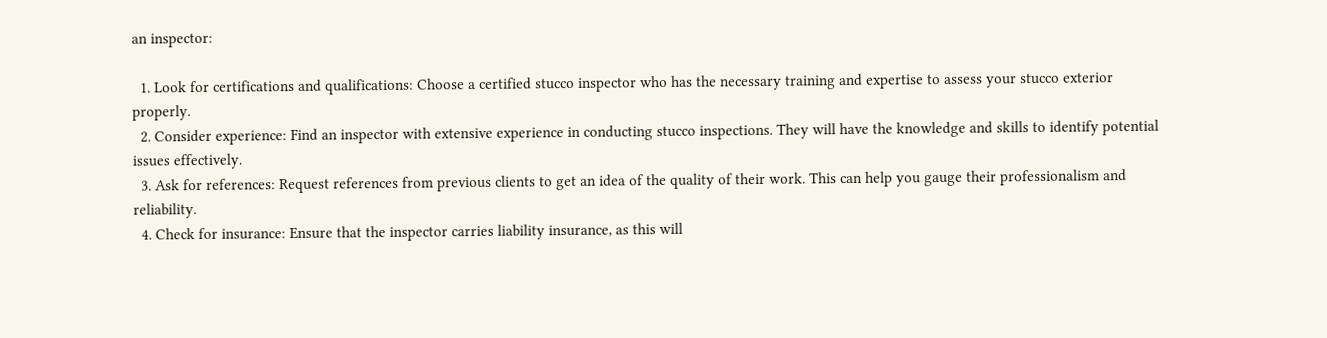an inspector:

  1. Look for certifications and qualifications: Choose a certified stucco inspector who has the necessary training and expertise to assess your stucco exterior properly.
  2. Consider experience: Find an inspector with extensive experience in conducting stucco inspections. They will have the knowledge and skills to identify potential issues effectively.
  3. Ask for references: Request references from previous clients to get an idea of the quality of their work. This can help you gauge their professionalism and reliability.
  4. Check for insurance: Ensure that the inspector carries liability insurance, as this will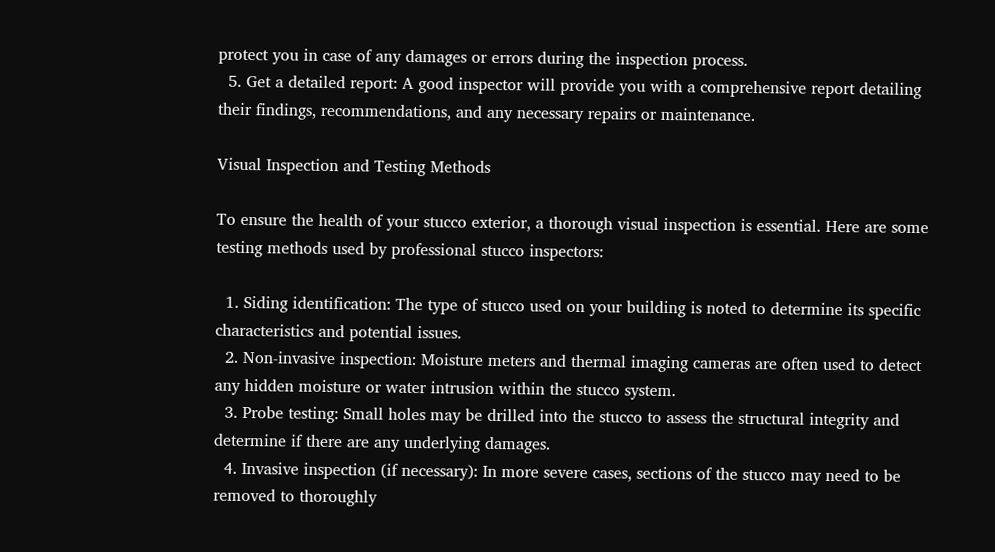protect you in case of any damages or errors during the inspection process.
  5. Get a detailed report: A good inspector will provide you with a comprehensive report detailing their findings, recommendations, and any necessary repairs or maintenance.

Visual Inspection and Testing Methods

To ensure the health of your stucco exterior, a thorough visual inspection is essential. Here are some testing methods used by professional stucco inspectors:

  1. Siding identification: The type of stucco used on your building is noted to determine its specific characteristics and potential issues.
  2. Non-invasive inspection: Moisture meters and thermal imaging cameras are often used to detect any hidden moisture or water intrusion within the stucco system.
  3. Probe testing: Small holes may be drilled into the stucco to assess the structural integrity and determine if there are any underlying damages.
  4. Invasive inspection (if necessary): In more severe cases, sections of the stucco may need to be removed to thoroughly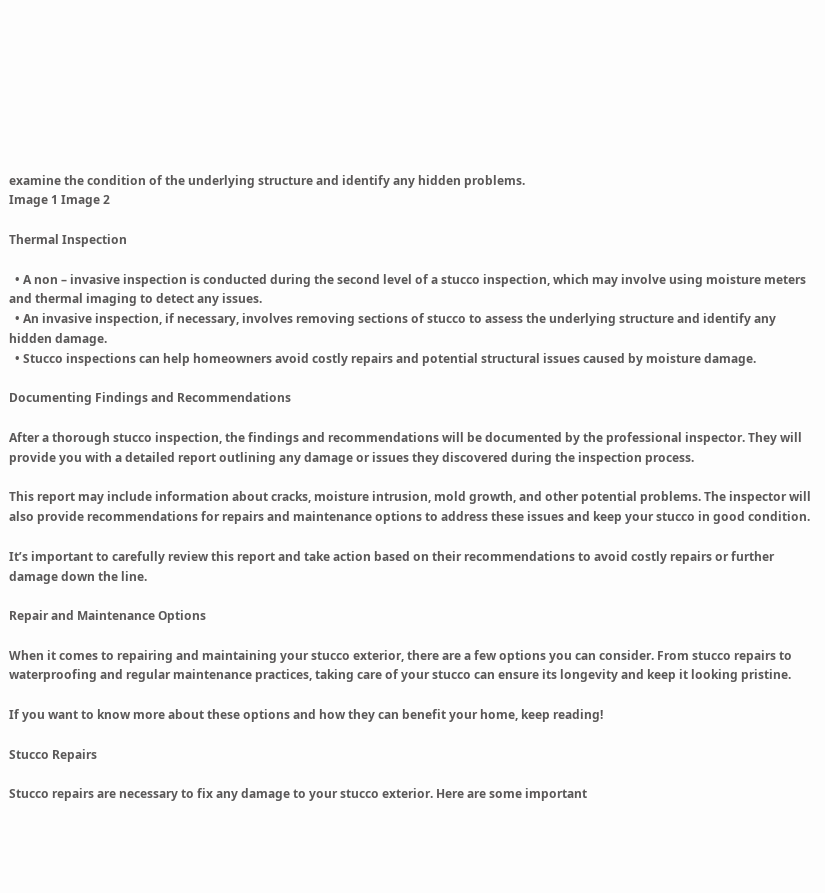examine the condition of the underlying structure and identify any hidden problems.
Image 1 Image 2

Thermal Inspection

  • A non – invasive inspection is conducted during the second level of a stucco inspection, which may involve using moisture meters and thermal imaging to detect any issues.
  • An invasive inspection, if necessary, involves removing sections of stucco to assess the underlying structure and identify any hidden damage.
  • Stucco inspections can help homeowners avoid costly repairs and potential structural issues caused by moisture damage.

Documenting Findings and Recommendations

After a thorough stucco inspection, the findings and recommendations will be documented by the professional inspector. They will provide you with a detailed report outlining any damage or issues they discovered during the inspection process.

This report may include information about cracks, moisture intrusion, mold growth, and other potential problems. The inspector will also provide recommendations for repairs and maintenance options to address these issues and keep your stucco in good condition.

It’s important to carefully review this report and take action based on their recommendations to avoid costly repairs or further damage down the line.

Repair and Maintenance Options

When it comes to repairing and maintaining your stucco exterior, there are a few options you can consider. From stucco repairs to waterproofing and regular maintenance practices, taking care of your stucco can ensure its longevity and keep it looking pristine.

If you want to know more about these options and how they can benefit your home, keep reading!

Stucco Repairs

Stucco repairs are necessary to fix any damage to your stucco exterior. Here are some important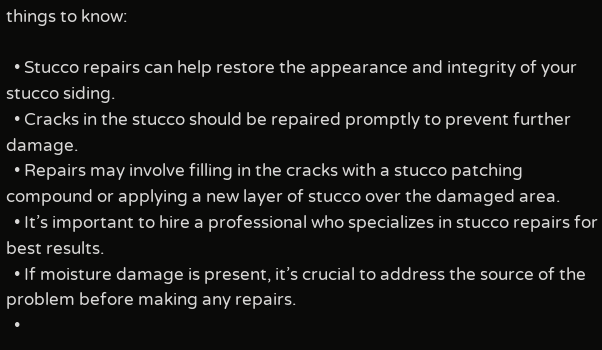things to know:

  • Stucco repairs can help restore the appearance and integrity of your stucco siding.
  • Cracks in the stucco should be repaired promptly to prevent further damage.
  • Repairs may involve filling in the cracks with a stucco patching compound or applying a new layer of stucco over the damaged area.
  • It’s important to hire a professional who specializes in stucco repairs for best results.
  • If moisture damage is present, it’s crucial to address the source of the problem before making any repairs.
  •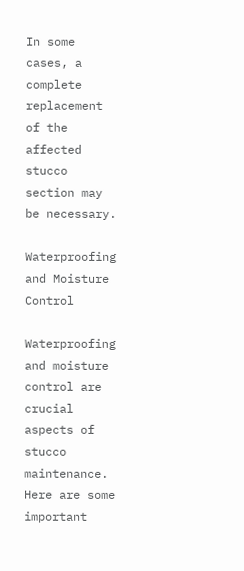In some cases, a complete replacement of the affected stucco section may be necessary.

Waterproofing and Moisture Control

Waterproofing and moisture control are crucial aspects of stucco maintenance. Here are some important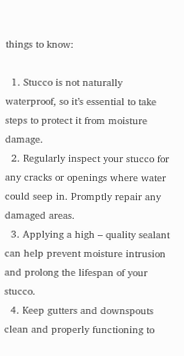things to know:

  1. Stucco is not naturally waterproof, so it’s essential to take steps to protect it from moisture damage.
  2. Regularly inspect your stucco for any cracks or openings where water could seep in. Promptly repair any damaged areas.
  3. Applying a high – quality sealant can help prevent moisture intrusion and prolong the lifespan of your stucco.
  4. Keep gutters and downspouts clean and properly functioning to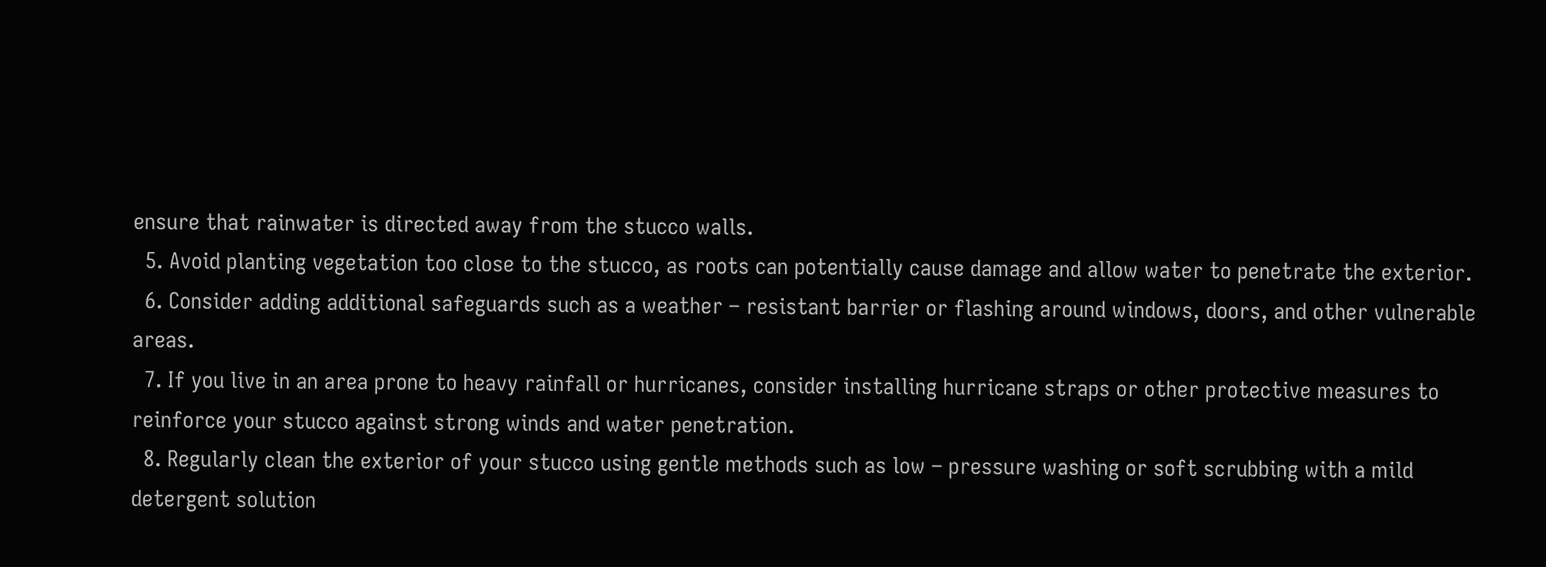ensure that rainwater is directed away from the stucco walls.
  5. Avoid planting vegetation too close to the stucco, as roots can potentially cause damage and allow water to penetrate the exterior.
  6. Consider adding additional safeguards such as a weather – resistant barrier or flashing around windows, doors, and other vulnerable areas.
  7. If you live in an area prone to heavy rainfall or hurricanes, consider installing hurricane straps or other protective measures to reinforce your stucco against strong winds and water penetration.
  8. Regularly clean the exterior of your stucco using gentle methods such as low – pressure washing or soft scrubbing with a mild detergent solution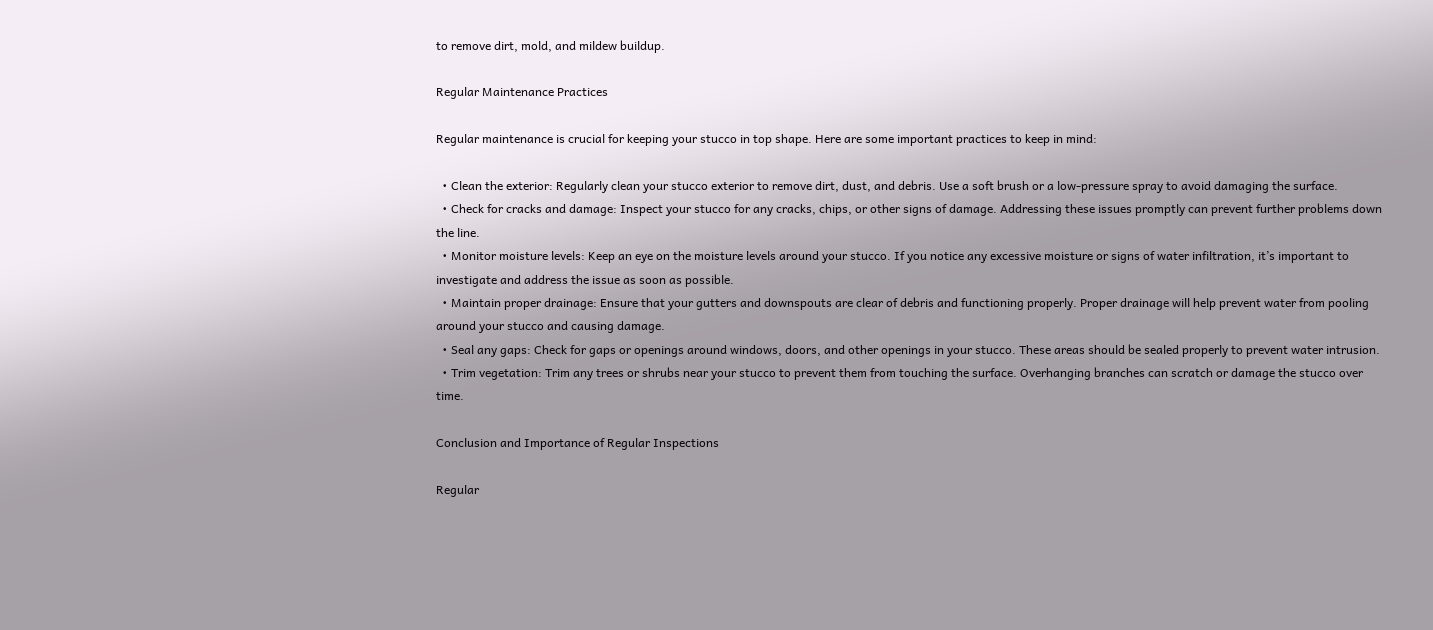to remove dirt, mold, and mildew buildup.

Regular Maintenance Practices

Regular maintenance is crucial for keeping your stucco in top shape. Here are some important practices to keep in mind:

  • Clean the exterior: Regularly clean your stucco exterior to remove dirt, dust, and debris. Use a soft brush or a low-pressure spray to avoid damaging the surface.
  • Check for cracks and damage: Inspect your stucco for any cracks, chips, or other signs of damage. Addressing these issues promptly can prevent further problems down the line.
  • Monitor moisture levels: Keep an eye on the moisture levels around your stucco. If you notice any excessive moisture or signs of water infiltration, it’s important to investigate and address the issue as soon as possible.
  • Maintain proper drainage: Ensure that your gutters and downspouts are clear of debris and functioning properly. Proper drainage will help prevent water from pooling around your stucco and causing damage.
  • Seal any gaps: Check for gaps or openings around windows, doors, and other openings in your stucco. These areas should be sealed properly to prevent water intrusion.
  • Trim vegetation: Trim any trees or shrubs near your stucco to prevent them from touching the surface. Overhanging branches can scratch or damage the stucco over time.

Conclusion and Importance of Regular Inspections

Regular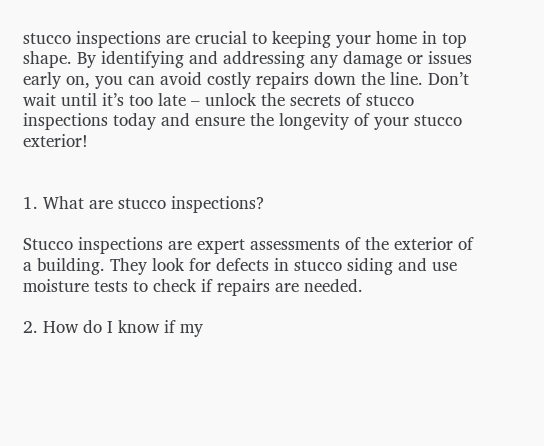stucco inspections are crucial to keeping your home in top shape. By identifying and addressing any damage or issues early on, you can avoid costly repairs down the line. Don’t wait until it’s too late – unlock the secrets of stucco inspections today and ensure the longevity of your stucco exterior!


1. What are stucco inspections?

Stucco inspections are expert assessments of the exterior of a building. They look for defects in stucco siding and use moisture tests to check if repairs are needed.

2. How do I know if my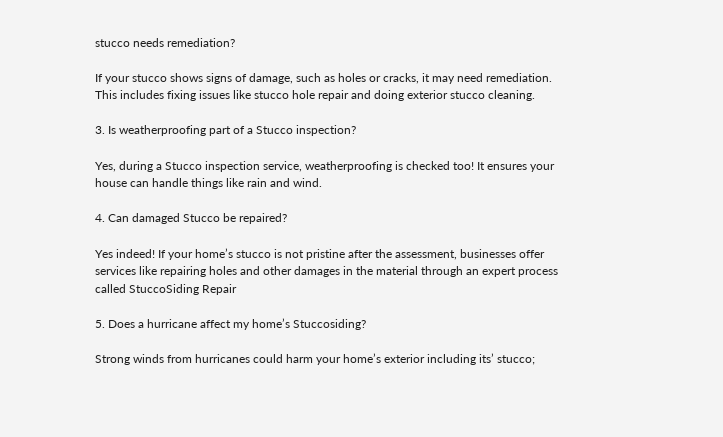stucco needs remediation?

If your stucco shows signs of damage, such as holes or cracks, it may need remediation. This includes fixing issues like stucco hole repair and doing exterior stucco cleaning.

3. Is weatherproofing part of a Stucco inspection?

Yes, during a Stucco inspection service, weatherproofing is checked too! It ensures your house can handle things like rain and wind.

4. Can damaged Stucco be repaired?

Yes indeed! If your home’s stucco is not pristine after the assessment, businesses offer services like repairing holes and other damages in the material through an expert process called StuccoSiding Repair

5. Does a hurricane affect my home’s Stuccosiding?

Strong winds from hurricanes could harm your home’s exterior including its’ stucco;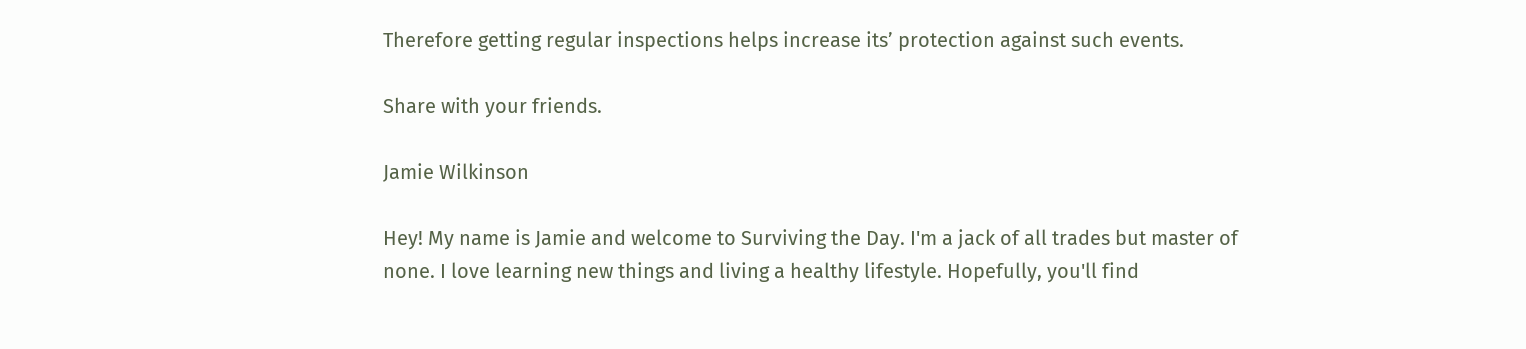Therefore getting regular inspections helps increase its’ protection against such events.

Share with your friends.

Jamie Wilkinson

Hey! My name is Jamie and welcome to Surviving the Day. I'm a jack of all trades but master of none. I love learning new things and living a healthy lifestyle. Hopefully, you'll find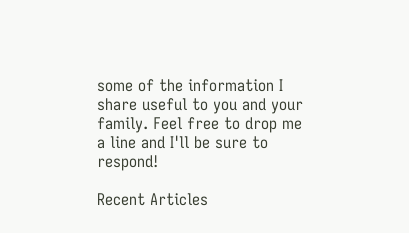some of the information I share useful to you and your family. Feel free to drop me a line and I'll be sure to respond!

Recent Articles